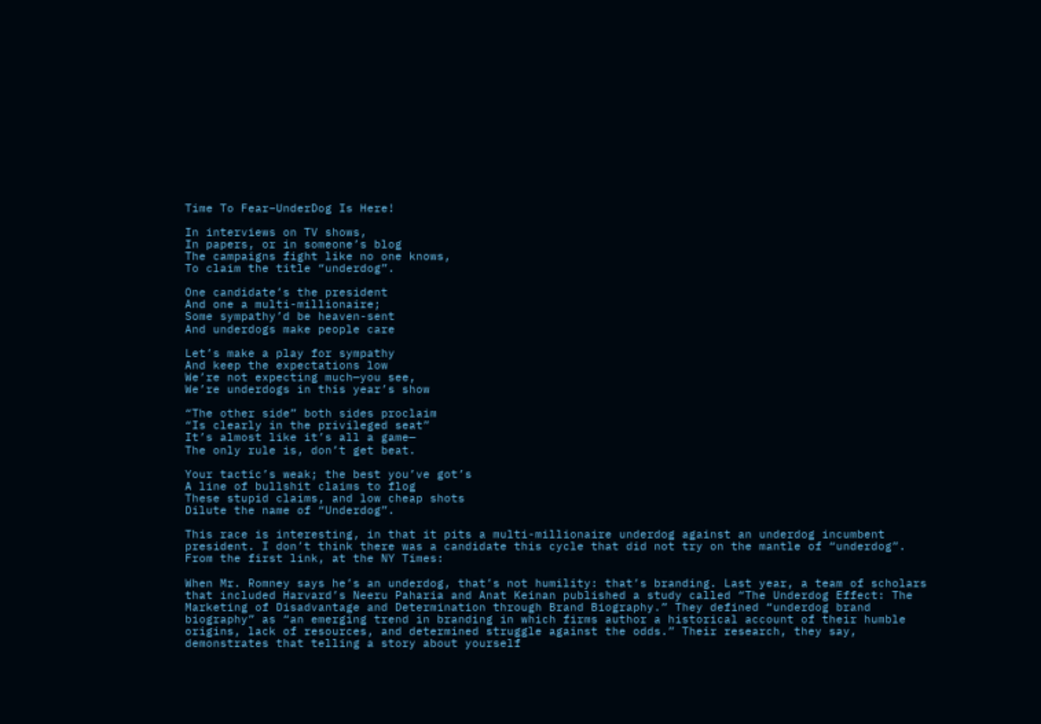Time To Fear–UnderDog Is Here!

In interviews on TV shows,
In papers, or in someone’s blog
The campaigns fight like no one knows,
To claim the title “underdog”.

One candidate’s the president
And one a multi-millionaire;
Some sympathy’d be heaven-sent
And underdogs make people care

Let’s make a play for sympathy
And keep the expectations low
We’re not expecting much—you see,
We’re underdogs in this year’s show

“The other side” both sides proclaim
“Is clearly in the privileged seat”
It’s almost like it’s all a game—
The only rule is, don’t get beat.

Your tactic’s weak; the best you’ve got’s
A line of bullshit claims to flog
These stupid claims, and low cheap shots
Dilute the name of “Underdog”.

This race is interesting, in that it pits a multi-millionaire underdog against an underdog incumbent president. I don’t think there was a candidate this cycle that did not try on the mantle of “underdog”. From the first link, at the NY Times:

When Mr. Romney says he’s an underdog, that’s not humility: that’s branding. Last year, a team of scholars that included Harvard’s Neeru Paharia and Anat Keinan published a study called “The Underdog Effect: The Marketing of Disadvantage and Determination through Brand Biography.” They defined “underdog brand biography” as “an emerging trend in branding in which firms author a historical account of their humble origins, lack of resources, and determined struggle against the odds.” Their research, they say, demonstrates that telling a story about yourself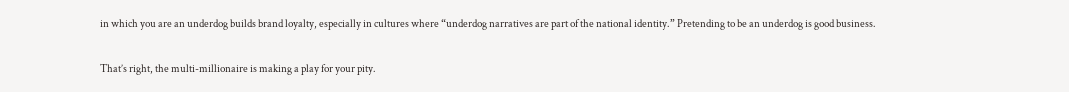in which you are an underdog builds brand loyalty, especially in cultures where “underdog narratives are part of the national identity.” Pretending to be an underdog is good business.

That’s right, the multi-millionaire is making a play for your pity.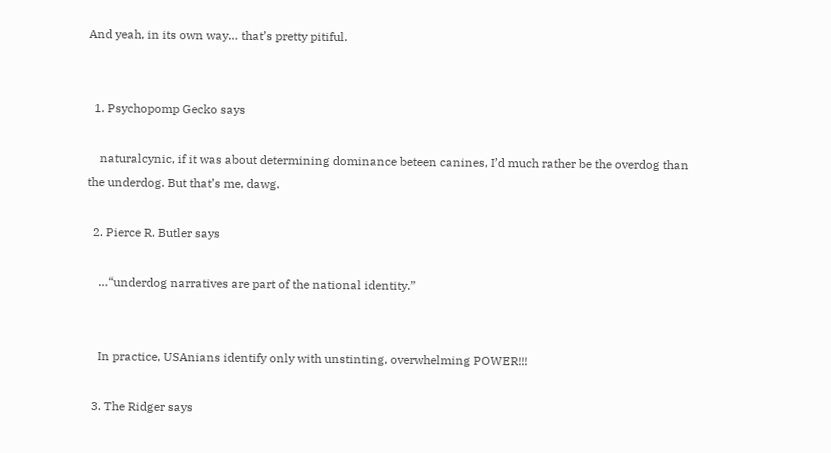And yeah, in its own way… that’s pretty pitiful.


  1. Psychopomp Gecko says

    naturalcynic, if it was about determining dominance beteen canines, I’d much rather be the overdog than the underdog. But that’s me, dawg.

  2. Pierce R. Butler says

    …“underdog narratives are part of the national identity.”


    In practice, USAnians identify only with unstinting, overwhelming POWER!!!

  3. The Ridger says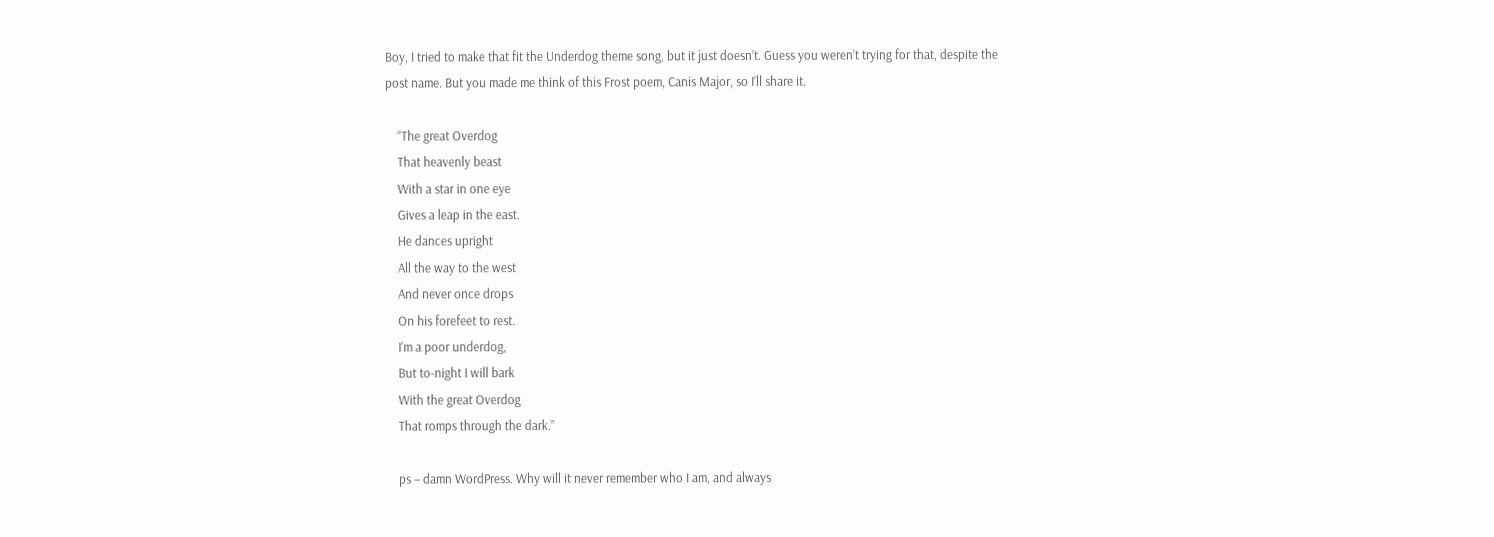Boy, I tried to make that fit the Underdog theme song, but it just doesn’t. Guess you weren’t trying for that, despite the post name. But you made me think of this Frost poem, Canis Major, so I’ll share it.

    “The great Overdog
    That heavenly beast
    With a star in one eye
    Gives a leap in the east.
    He dances upright
    All the way to the west
    And never once drops
    On his forefeet to rest.
    I’m a poor underdog,
    But to-night I will bark
    With the great Overdog
    That romps through the dark.”

    ps – damn WordPress. Why will it never remember who I am, and always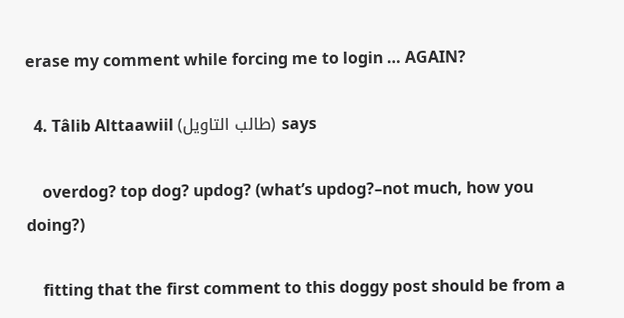erase my comment while forcing me to login … AGAIN?

  4. Tâlib Alttaawiil (طالب التاويل) says

    overdog? top dog? updog? (what’s updog?–not much, how you doing?)

    fitting that the first comment to this doggy post should be from a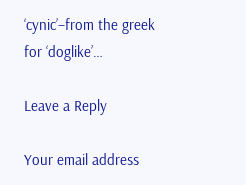‘cynic’–from the greek for ‘doglike’…

Leave a Reply

Your email address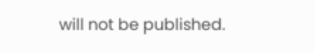will not be published.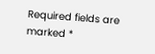Required fields are marked *